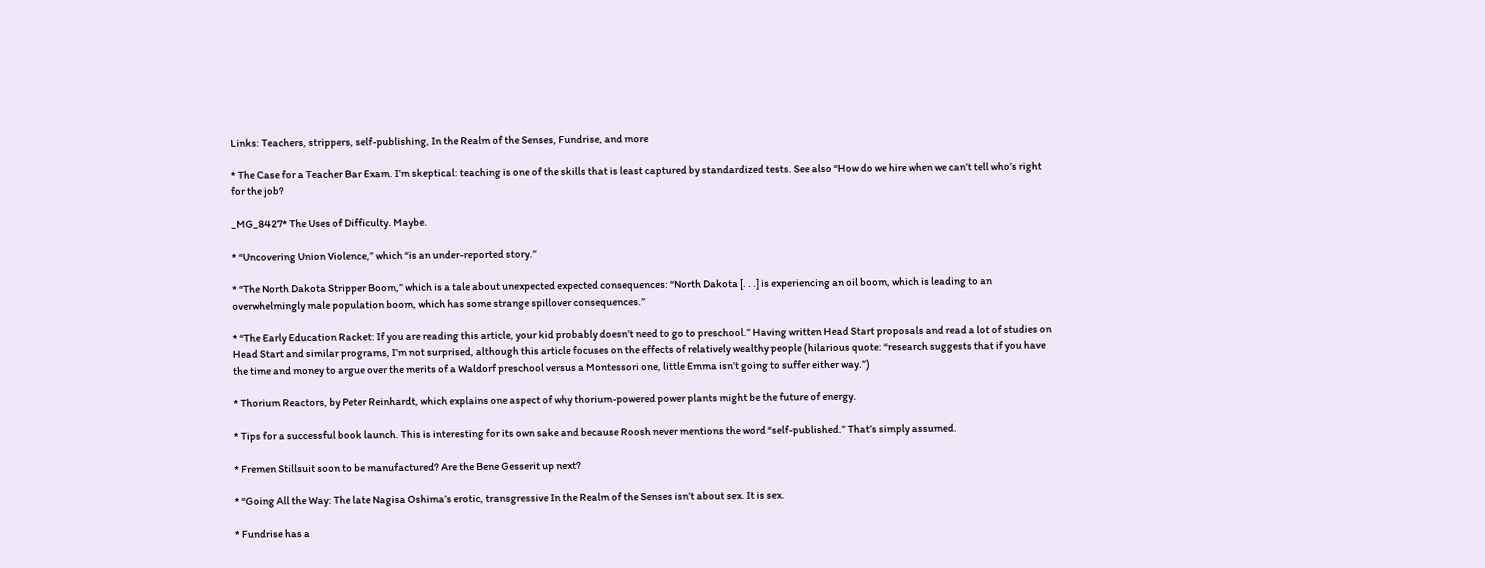Links: Teachers, strippers, self-publishing, In the Realm of the Senses, Fundrise, and more

* The Case for a Teacher Bar Exam. I’m skeptical: teaching is one of the skills that is least captured by standardized tests. See also “How do we hire when we can’t tell who’s right for the job?

_MG_8427* The Uses of Difficulty. Maybe.

* “Uncovering Union Violence,” which “is an under-reported story.”

* “The North Dakota Stripper Boom,” which is a tale about unexpected expected consequences: “North Dakota [. . .] is experiencing an oil boom, which is leading to an overwhelmingly male population boom, which has some strange spillover consequences.”

* “The Early Education Racket: If you are reading this article, your kid probably doesn’t need to go to preschool.” Having written Head Start proposals and read a lot of studies on Head Start and similar programs, I’m not surprised, although this article focuses on the effects of relatively wealthy people (hilarious quote: “research suggests that if you have the time and money to argue over the merits of a Waldorf preschool versus a Montessori one, little Emma isn’t going to suffer either way.”)

* Thorium Reactors, by Peter Reinhardt, which explains one aspect of why thorium-powered power plants might be the future of energy.

* Tips for a successful book launch. This is interesting for its own sake and because Roosh never mentions the word “self-published.” That’s simply assumed.

* Fremen Stillsuit soon to be manufactured? Are the Bene Gesserit up next?

* “Going All the Way: The late Nagisa Oshima’s erotic, transgressive In the Realm of the Senses isn’t about sex. It is sex.

* Fundrise has a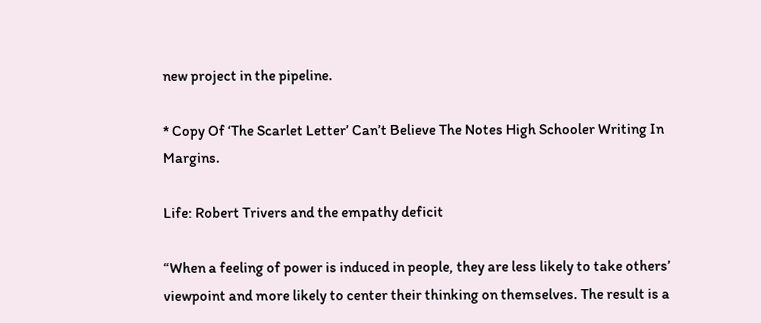new project in the pipeline.

* Copy Of ‘The Scarlet Letter’ Can’t Believe The Notes High Schooler Writing In Margins.

Life: Robert Trivers and the empathy deficit

“When a feeling of power is induced in people, they are less likely to take others’ viewpoint and more likely to center their thinking on themselves. The result is a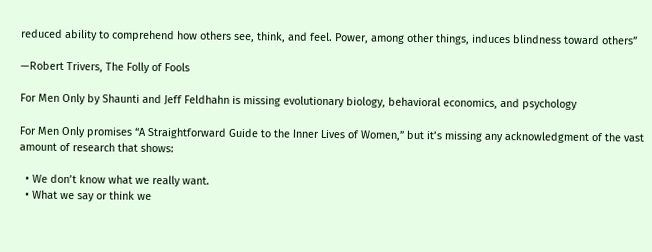reduced ability to comprehend how others see, think, and feel. Power, among other things, induces blindness toward others”

—Robert Trivers, The Folly of Fools

For Men Only by Shaunti and Jeff Feldhahn is missing evolutionary biology, behavioral economics, and psychology

For Men Only promises “A Straightforward Guide to the Inner Lives of Women,” but it’s missing any acknowledgment of the vast amount of research that shows:

  • We don’t know what we really want.
  • What we say or think we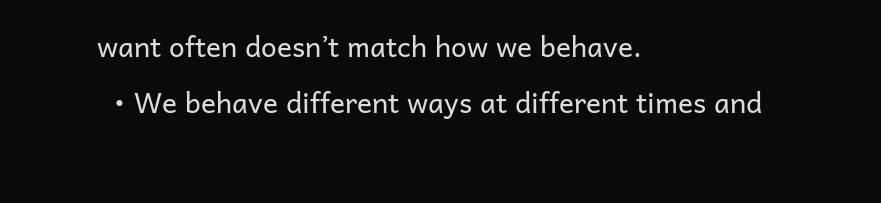want often doesn’t match how we behave.
  • We behave different ways at different times and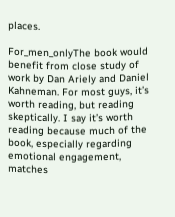places.

For_men_onlyThe book would benefit from close study of work by Dan Ariely and Daniel Kahneman. For most guys, it’s worth reading, but reading skeptically. I say it’s worth reading because much of the book, especially regarding emotional engagement, matches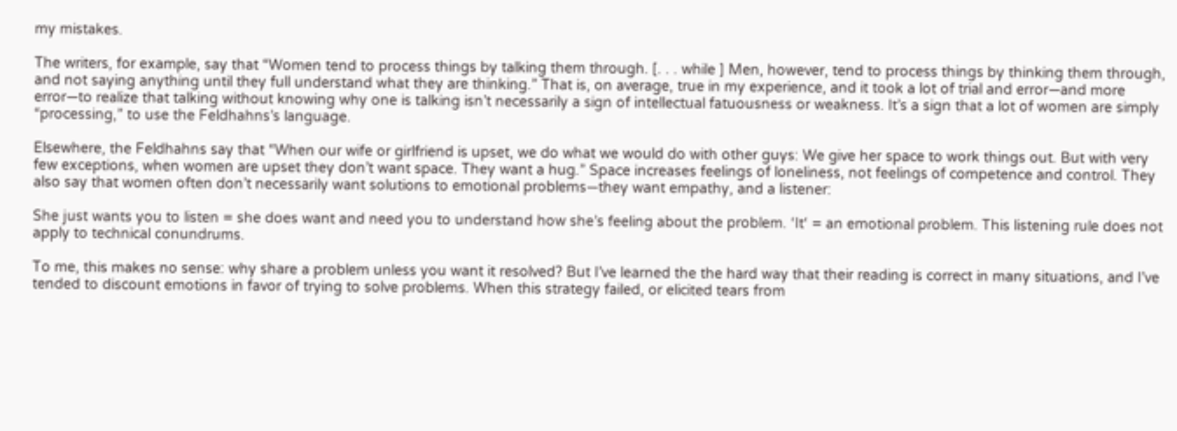my mistakes.

The writers, for example, say that “Women tend to process things by talking them through. [. . . while ] Men, however, tend to process things by thinking them through, and not saying anything until they full understand what they are thinking.” That is, on average, true in my experience, and it took a lot of trial and error—and more error—to realize that talking without knowing why one is talking isn’t necessarily a sign of intellectual fatuousness or weakness. It’s a sign that a lot of women are simply “processing,” to use the Feldhahns’s language.

Elsewhere, the Feldhahns say that “When our wife or girlfriend is upset, we do what we would do with other guys: We give her space to work things out. But with very few exceptions, when women are upset they don’t want space. They want a hug.” Space increases feelings of loneliness, not feelings of competence and control. They also say that women often don’t necessarily want solutions to emotional problems—they want empathy, and a listener:

She just wants you to listen = she does want and need you to understand how she’s feeling about the problem. ‘It‘ = an emotional problem. This listening rule does not apply to technical conundrums.

To me, this makes no sense: why share a problem unless you want it resolved? But I’ve learned the the hard way that their reading is correct in many situations, and I’ve tended to discount emotions in favor of trying to solve problems. When this strategy failed, or elicited tears from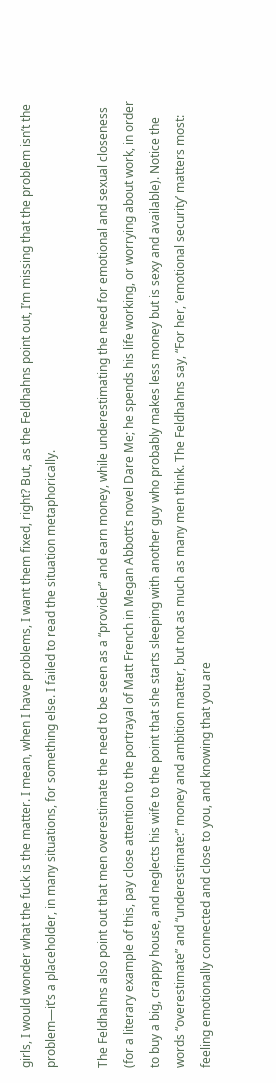girls, I would wonder what the fuck is the matter. I mean, when I have problems, I want them fixed, right? But, as the Feldhahns point out, I’m missing that the problem isn’t the problem—it’s a placeholder, in many situations, for something else. I failed to read the situation metaphorically.

The Feldhahns also point out that men overestimate the need to be seen as a “provider” and earn money, while underestimating the need for emotional and sexual closeness (for a literary example of this, pay close attention to the portrayal of Matt French in Megan Abbott’s novel Dare Me; he spends his life working, or worrying about work, in order to buy a big, crappy house, and neglects his wife to the point that she starts sleeping with another guy who probably makes less money but is sexy and available). Notice the words “overestimate” and “underestimate:” money and ambition matter, but not as much as many men think. The Feldhahns say, “For her, ’emotional security’ matters most: feeling emotionally connected and close to you, and knowing that you are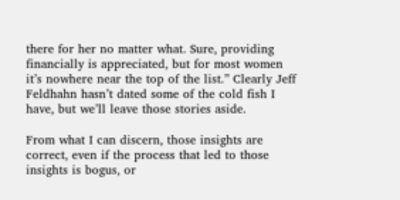there for her no matter what. Sure, providing financially is appreciated, but for most women it’s nowhere near the top of the list.” Clearly Jeff Feldhahn hasn’t dated some of the cold fish I have, but we’ll leave those stories aside.

From what I can discern, those insights are correct, even if the process that led to those insights is bogus, or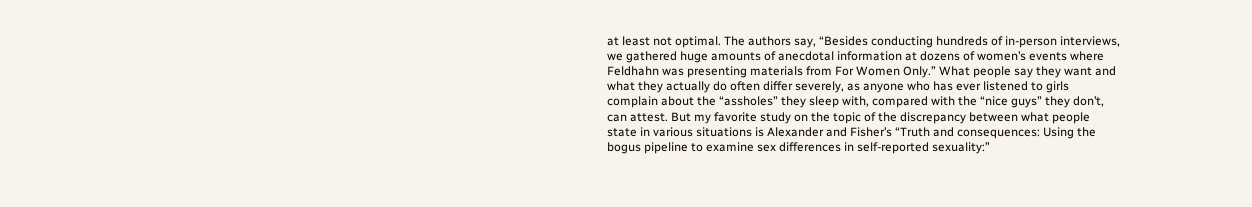at least not optimal. The authors say, “Besides conducting hundreds of in-person interviews, we gathered huge amounts of anecdotal information at dozens of women’s events where Feldhahn was presenting materials from For Women Only.” What people say they want and what they actually do often differ severely, as anyone who has ever listened to girls complain about the “assholes” they sleep with, compared with the “nice guys” they don’t, can attest. But my favorite study on the topic of the discrepancy between what people state in various situations is Alexander and Fisher’s “Truth and consequences: Using the bogus pipeline to examine sex differences in self‐reported sexuality:”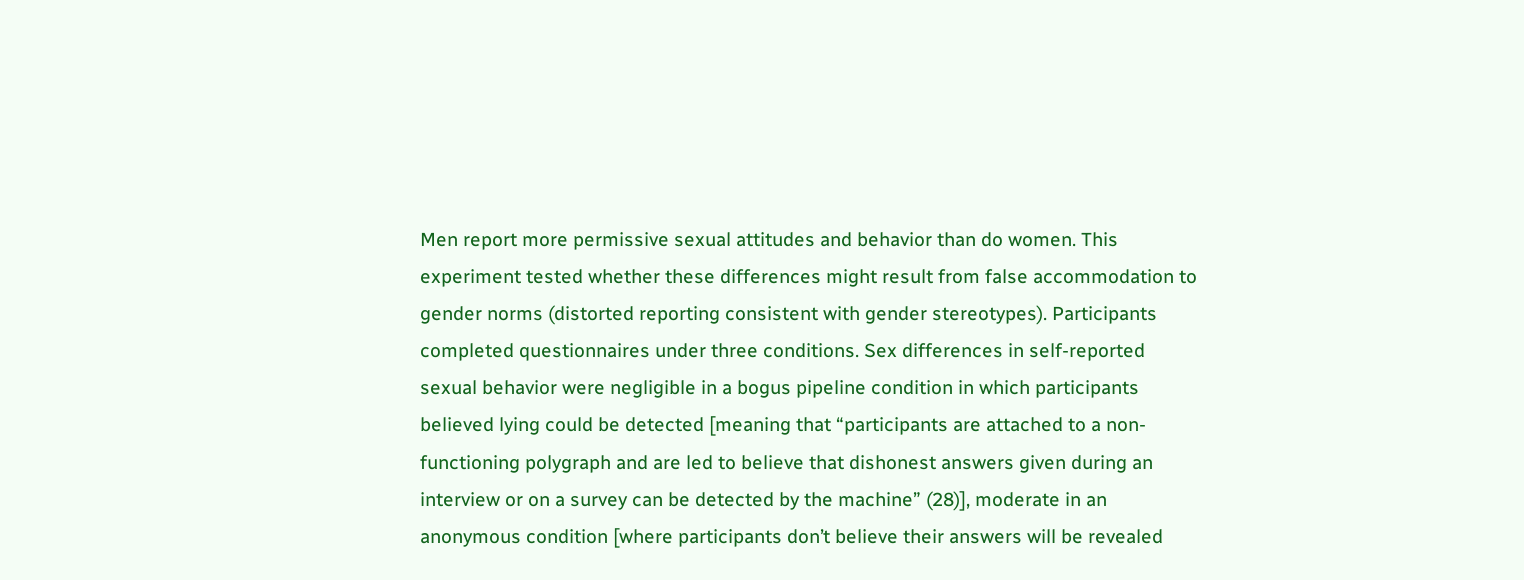Men report more permissive sexual attitudes and behavior than do women. This experiment tested whether these differences might result from false accommodation to gender norms (distorted reporting consistent with gender stereotypes). Participants completed questionnaires under three conditions. Sex differences in self-reported sexual behavior were negligible in a bogus pipeline condition in which participants believed lying could be detected [meaning that “participants are attached to a non-functioning polygraph and are led to believe that dishonest answers given during an interview or on a survey can be detected by the machine” (28)], moderate in an anonymous condition [where participants don’t believe their answers will be revealed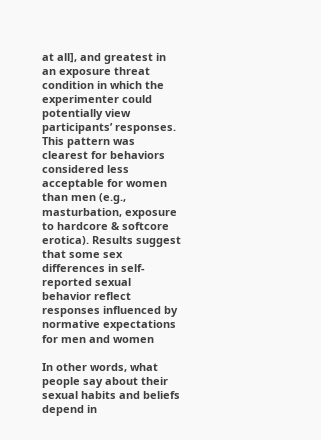at all], and greatest in an exposure threat condition in which the experimenter could potentially view participants’ responses. This pattern was clearest for behaviors considered less acceptable for women than men (e.g., masturbation, exposure to hardcore & softcore erotica). Results suggest that some sex differences in self-reported sexual behavior reflect responses influenced by normative expectations for men and women

In other words, what people say about their sexual habits and beliefs depend in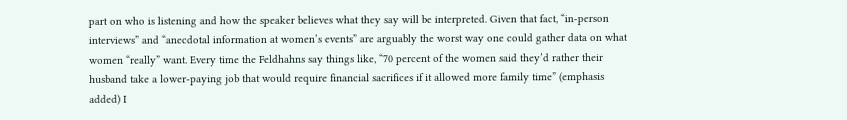part on who is listening and how the speaker believes what they say will be interpreted. Given that fact, “in-person interviews” and “anecdotal information at women’s events” are arguably the worst way one could gather data on what women “really” want. Every time the Feldhahns say things like, “70 percent of the women said they’d rather their husband take a lower-paying job that would require financial sacrifices if it allowed more family time” (emphasis added) I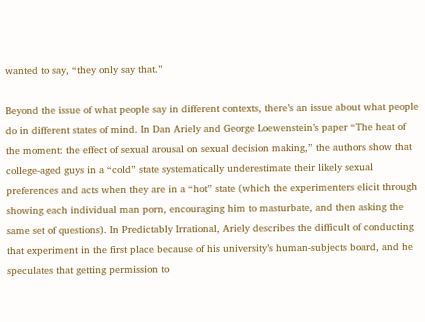wanted to say, “they only say that.”

Beyond the issue of what people say in different contexts, there’s an issue about what people do in different states of mind. In Dan Ariely and George Loewenstein’s paper “The heat of the moment: the effect of sexual arousal on sexual decision making,” the authors show that college-aged guys in a “cold” state systematically underestimate their likely sexual preferences and acts when they are in a “hot” state (which the experimenters elicit through showing each individual man porn, encouraging him to masturbate, and then asking the same set of questions). In Predictably Irrational, Ariely describes the difficult of conducting that experiment in the first place because of his university’s human-subjects board, and he speculates that getting permission to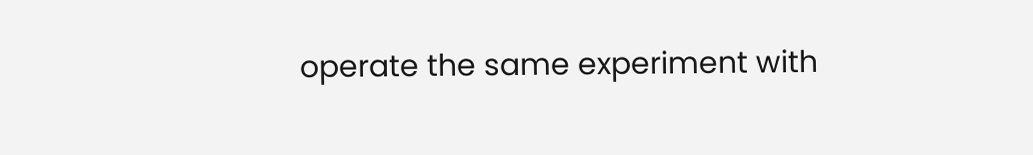operate the same experiment with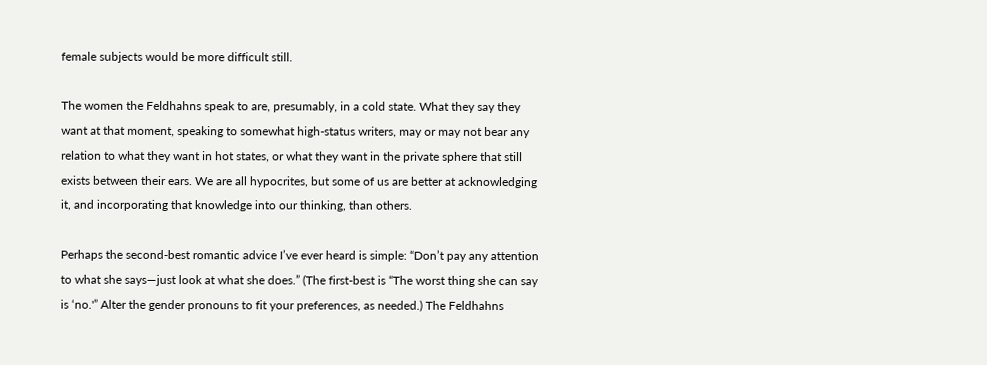female subjects would be more difficult still.

The women the Feldhahns speak to are, presumably, in a cold state. What they say they want at that moment, speaking to somewhat high-status writers, may or may not bear any relation to what they want in hot states, or what they want in the private sphere that still exists between their ears. We are all hypocrites, but some of us are better at acknowledging it, and incorporating that knowledge into our thinking, than others.

Perhaps the second-best romantic advice I’ve ever heard is simple: “Don’t pay any attention to what she says—just look at what she does.” (The first-best is “The worst thing she can say is ‘no.'” Alter the gender pronouns to fit your preferences, as needed.) The Feldhahns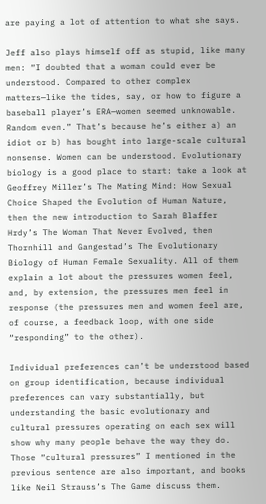are paying a lot of attention to what she says.

Jeff also plays himself off as stupid, like many men: “I doubted that a woman could ever be understood. Compared to other complex matters—like the tides, say, or how to figure a baseball player’s ERA—women seemed unknowable. Random even.” That’s because he’s either a) an idiot or b) has bought into large-scale cultural nonsense. Women can be understood. Evolutionary biology is a good place to start: take a look at Geoffrey Miller’s The Mating Mind: How Sexual Choice Shaped the Evolution of Human Nature, then the new introduction to Sarah Blaffer Hrdy’s The Woman That Never Evolved, then Thornhill and Gangestad’s The Evolutionary Biology of Human Female Sexuality. All of them explain a lot about the pressures women feel, and, by extension, the pressures men feel in response (the pressures men and women feel are, of course, a feedback loop, with one side “responding” to the other).

Individual preferences can’t be understood based on group identification, because individual preferences can vary substantially, but understanding the basic evolutionary and cultural pressures operating on each sex will show why many people behave the way they do. Those “cultural pressures” I mentioned in the previous sentence are also important, and books like Neil Strauss’s The Game discuss them.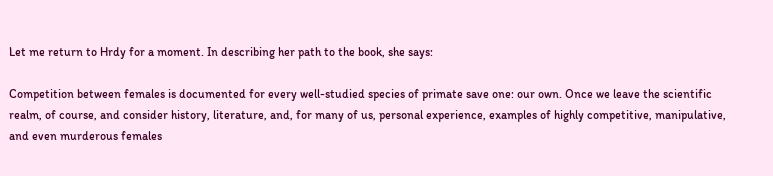Let me return to Hrdy for a moment. In describing her path to the book, she says:

Competition between females is documented for every well-studied species of primate save one: our own. Once we leave the scientific realm, of course, and consider history, literature, and, for many of us, personal experience, examples of highly competitive, manipulative, and even murderous females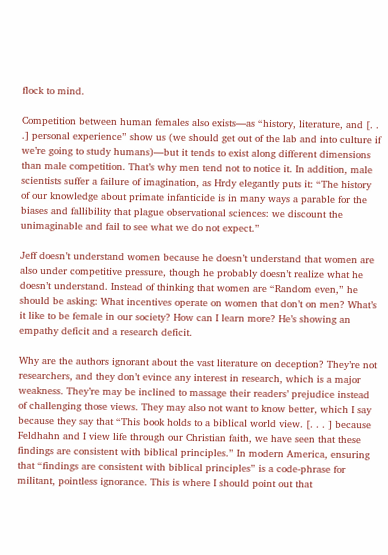flock to mind.

Competition between human females also exists—as “history, literature, and [. . .] personal experience” show us (we should get out of the lab and into culture if we’re going to study humans)—but it tends to exist along different dimensions than male competition. That’s why men tend not to notice it. In addition, male scientists suffer a failure of imagination, as Hrdy elegantly puts it: “The history of our knowledge about primate infanticide is in many ways a parable for the biases and fallibility that plague observational sciences: we discount the unimaginable and fail to see what we do not expect.”

Jeff doesn’t understand women because he doesn’t understand that women are also under competitive pressure, though he probably doesn’t realize what he doesn’t understand. Instead of thinking that women are “Random even,” he should be asking: What incentives operate on women that don’t on men? What’s it like to be female in our society? How can I learn more? He’s showing an empathy deficit and a research deficit.

Why are the authors ignorant about the vast literature on deception? They’re not researchers, and they don’t evince any interest in research, which is a major weakness. They’re may be inclined to massage their readers’ prejudice instead of challenging those views. They may also not want to know better, which I say because they say that “This book holds to a biblical world view. [. . . ] because Feldhahn and I view life through our Christian faith, we have seen that these findings are consistent with biblical principles.” In modern America, ensuring that “findings are consistent with biblical principles” is a code-phrase for militant, pointless ignorance. This is where I should point out that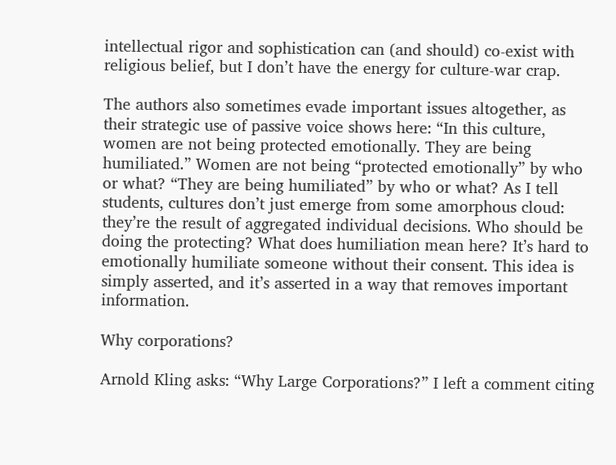intellectual rigor and sophistication can (and should) co-exist with religious belief, but I don’t have the energy for culture-war crap.

The authors also sometimes evade important issues altogether, as their strategic use of passive voice shows here: “In this culture, women are not being protected emotionally. They are being humiliated.” Women are not being “protected emotionally” by who or what? “They are being humiliated” by who or what? As I tell students, cultures don’t just emerge from some amorphous cloud: they’re the result of aggregated individual decisions. Who should be doing the protecting? What does humiliation mean here? It’s hard to emotionally humiliate someone without their consent. This idea is simply asserted, and it’s asserted in a way that removes important information.

Why corporations?

Arnold Kling asks: “Why Large Corporations?” I left a comment citing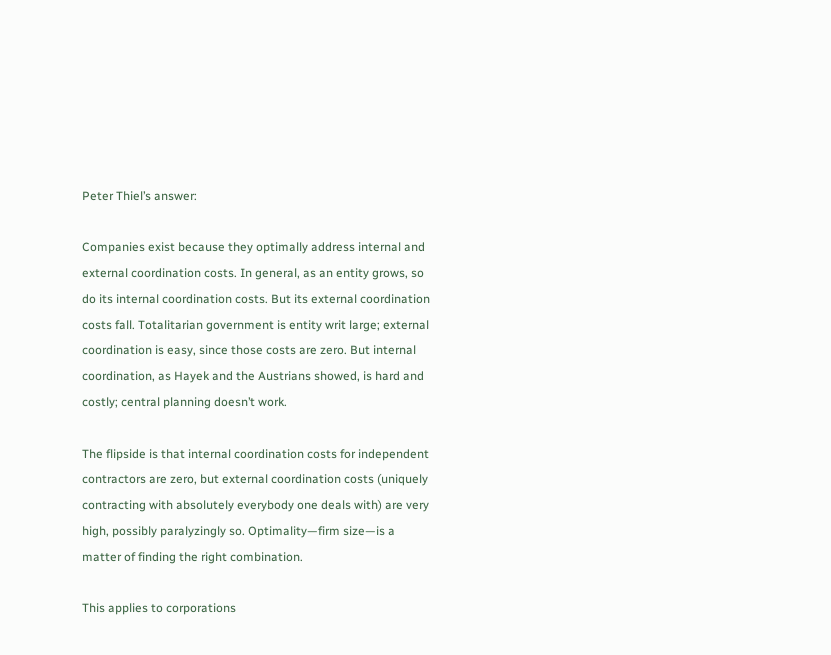Peter Thiel’s answer:

Companies exist because they optimally address internal and external coordination costs. In general, as an entity grows, so do its internal coordination costs. But its external coordination costs fall. Totalitarian government is entity writ large; external coordination is easy, since those costs are zero. But internal coordination, as Hayek and the Austrians showed, is hard and costly; central planning doesn’t work.

The flipside is that internal coordination costs for independent contractors are zero, but external coordination costs (uniquely contracting with absolutely everybody one deals with) are very high, possibly paralyzingly so. Optimality—firm size—is a matter of finding the right combination.

This applies to corporations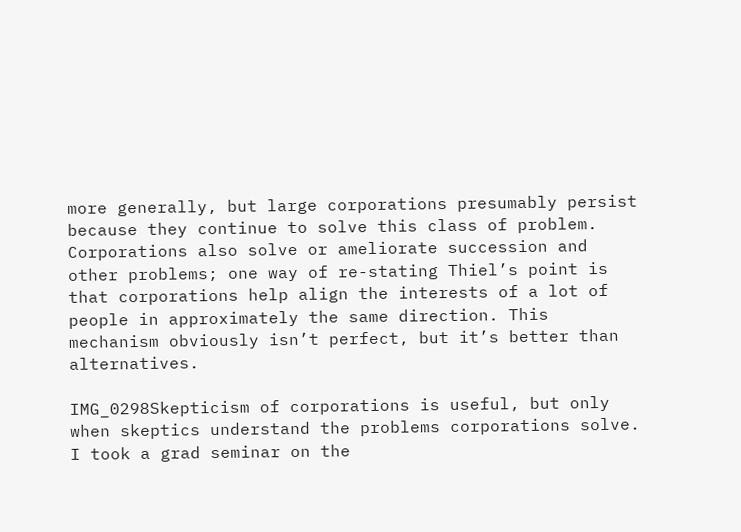more generally, but large corporations presumably persist because they continue to solve this class of problem. Corporations also solve or ameliorate succession and other problems; one way of re-stating Thiel’s point is that corporations help align the interests of a lot of people in approximately the same direction. This mechanism obviously isn’t perfect, but it’s better than alternatives.

IMG_0298Skepticism of corporations is useful, but only when skeptics understand the problems corporations solve. I took a grad seminar on the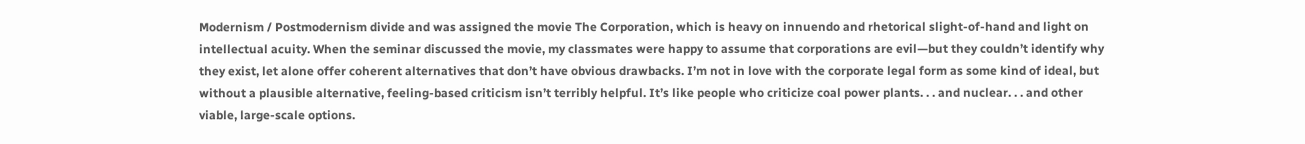Modernism / Postmodernism divide and was assigned the movie The Corporation, which is heavy on innuendo and rhetorical slight-of-hand and light on intellectual acuity. When the seminar discussed the movie, my classmates were happy to assume that corporations are evil—but they couldn’t identify why they exist, let alone offer coherent alternatives that don’t have obvious drawbacks. I’m not in love with the corporate legal form as some kind of ideal, but without a plausible alternative, feeling-based criticism isn’t terribly helpful. It’s like people who criticize coal power plants. . . and nuclear. . . and other viable, large-scale options.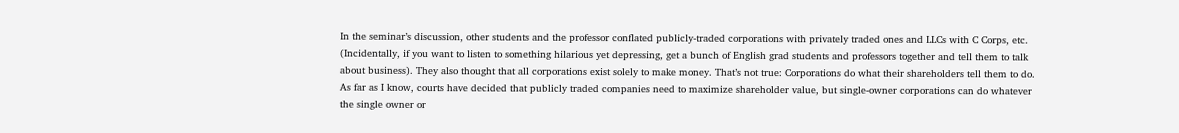In the seminar’s discussion, other students and the professor conflated publicly-traded corporations with privately traded ones and LLCs with C Corps, etc. (Incidentally, if you want to listen to something hilarious yet depressing, get a bunch of English grad students and professors together and tell them to talk about business). They also thought that all corporations exist solely to make money. That’s not true: Corporations do what their shareholders tell them to do. As far as I know, courts have decided that publicly traded companies need to maximize shareholder value, but single-owner corporations can do whatever the single owner or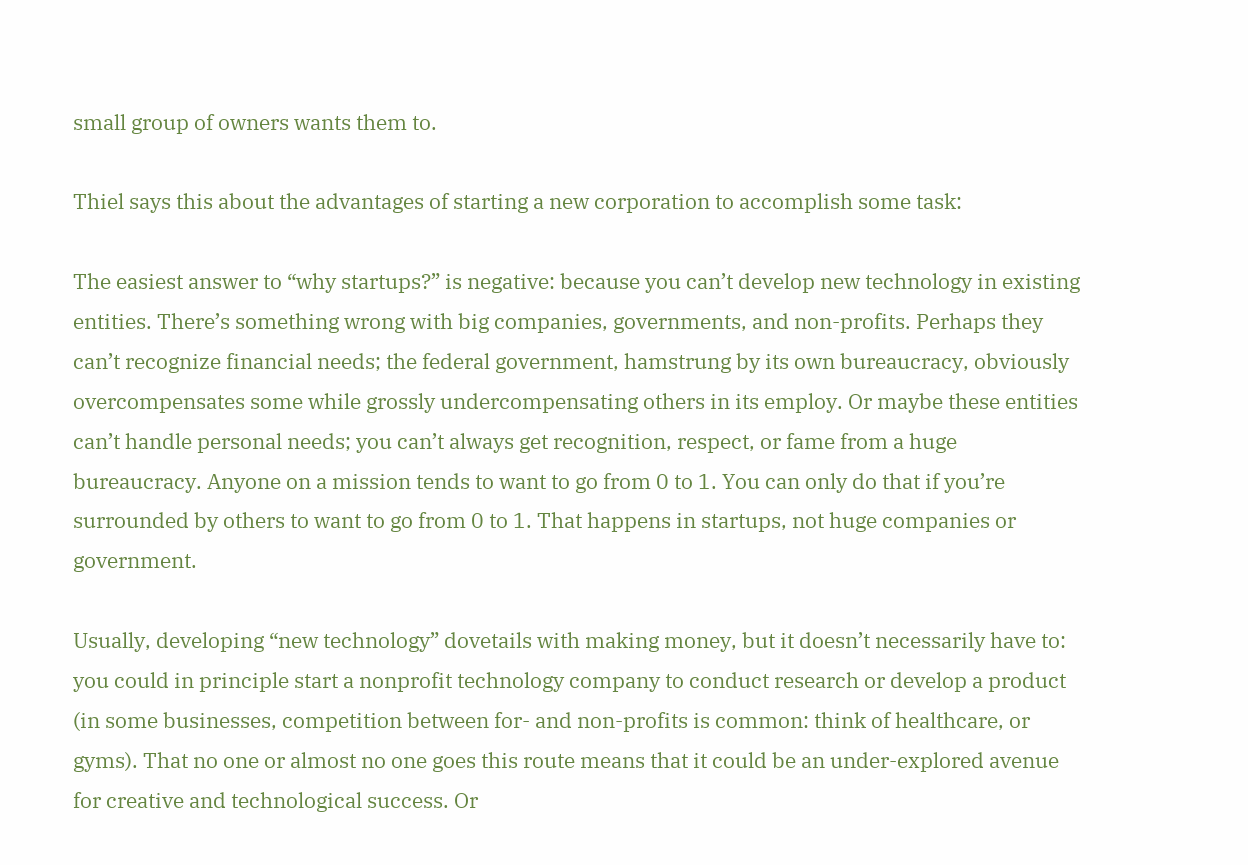small group of owners wants them to.

Thiel says this about the advantages of starting a new corporation to accomplish some task:

The easiest answer to “why startups?” is negative: because you can’t develop new technology in existing entities. There’s something wrong with big companies, governments, and non-profits. Perhaps they can’t recognize financial needs; the federal government, hamstrung by its own bureaucracy, obviously overcompensates some while grossly undercompensating others in its employ. Or maybe these entities can’t handle personal needs; you can’t always get recognition, respect, or fame from a huge bureaucracy. Anyone on a mission tends to want to go from 0 to 1. You can only do that if you’re surrounded by others to want to go from 0 to 1. That happens in startups, not huge companies or government.

Usually, developing “new technology” dovetails with making money, but it doesn’t necessarily have to: you could in principle start a nonprofit technology company to conduct research or develop a product (in some businesses, competition between for- and non-profits is common: think of healthcare, or gyms). That no one or almost no one goes this route means that it could be an under-explored avenue for creative and technological success. Or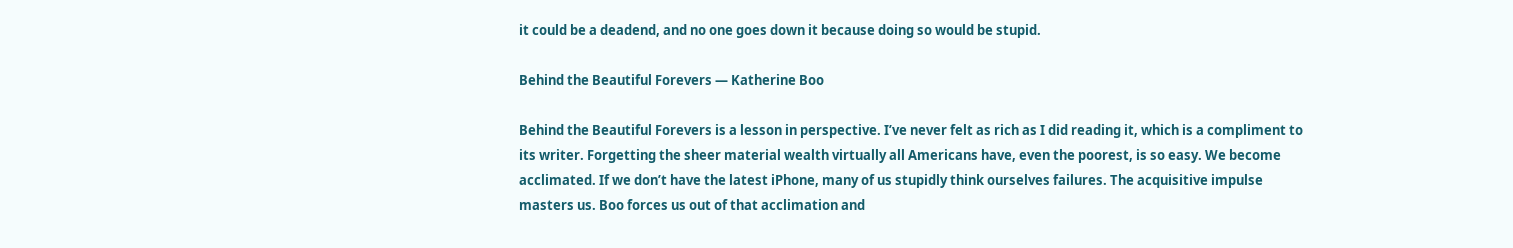it could be a deadend, and no one goes down it because doing so would be stupid.

Behind the Beautiful Forevers — Katherine Boo

Behind the Beautiful Forevers is a lesson in perspective. I’ve never felt as rich as I did reading it, which is a compliment to its writer. Forgetting the sheer material wealth virtually all Americans have, even the poorest, is so easy. We become acclimated. If we don’t have the latest iPhone, many of us stupidly think ourselves failures. The acquisitive impulse masters us. Boo forces us out of that acclimation and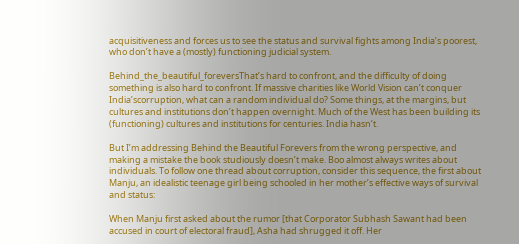acquisitiveness and forces us to see the status and survival fights among India’s poorest, who don’t have a (mostly) functioning judicial system.

Behind_the_beautiful_foreversThat’s hard to confront, and the difficulty of doing something is also hard to confront. If massive charities like World Vision can’t conquer India’scorruption, what can a random individual do? Some things, at the margins, but cultures and institutions don’t happen overnight. Much of the West has been building its (functioning) cultures and institutions for centuries. India hasn’t.

But I’m addressing Behind the Beautiful Forevers from the wrong perspective, and making a mistake the book studiously doesn’t make. Boo almost always writes about individuals. To follow one thread about corruption, consider this sequence, the first about Manju, an idealistic teenage girl being schooled in her mother’s effective ways of survival and status:

When Manju first asked about the rumor [that Corporator Subhash Sawant had been accused in court of electoral fraud], Asha had shrugged it off. Her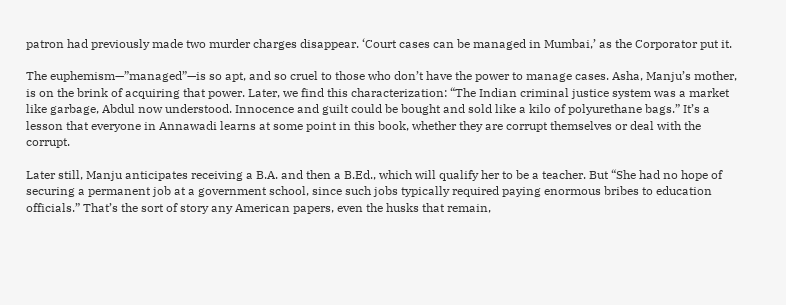patron had previously made two murder charges disappear. ‘Court cases can be managed in Mumbai,’ as the Corporator put it.

The euphemism—”managed”—is so apt, and so cruel to those who don’t have the power to manage cases. Asha, Manju’s mother, is on the brink of acquiring that power. Later, we find this characterization: “The Indian criminal justice system was a market like garbage, Abdul now understood. Innocence and guilt could be bought and sold like a kilo of polyurethane bags.” It’s a lesson that everyone in Annawadi learns at some point in this book, whether they are corrupt themselves or deal with the corrupt.

Later still, Manju anticipates receiving a B.A. and then a B.Ed., which will qualify her to be a teacher. But “She had no hope of securing a permanent job at a government school, since such jobs typically required paying enormous bribes to education officials.” That’s the sort of story any American papers, even the husks that remain,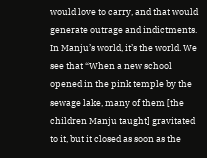would love to carry, and that would generate outrage and indictments. In Manju’s world, it’s the world. We see that “When a new school opened in the pink temple by the sewage lake, many of them [the children Manju taught] gravitated to it, but it closed as soon as the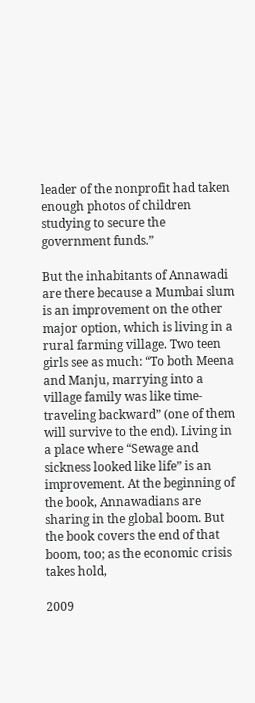leader of the nonprofit had taken enough photos of children studying to secure the government funds.”

But the inhabitants of Annawadi are there because a Mumbai slum is an improvement on the other major option, which is living in a rural farming village. Two teen girls see as much: “To both Meena and Manju, marrying into a village family was like time-traveling backward” (one of them will survive to the end). Living in a place where “Sewage and sickness looked like life” is an improvement. At the beginning of the book, Annawadians are sharing in the global boom. But the book covers the end of that boom, too; as the economic crisis takes hold,

2009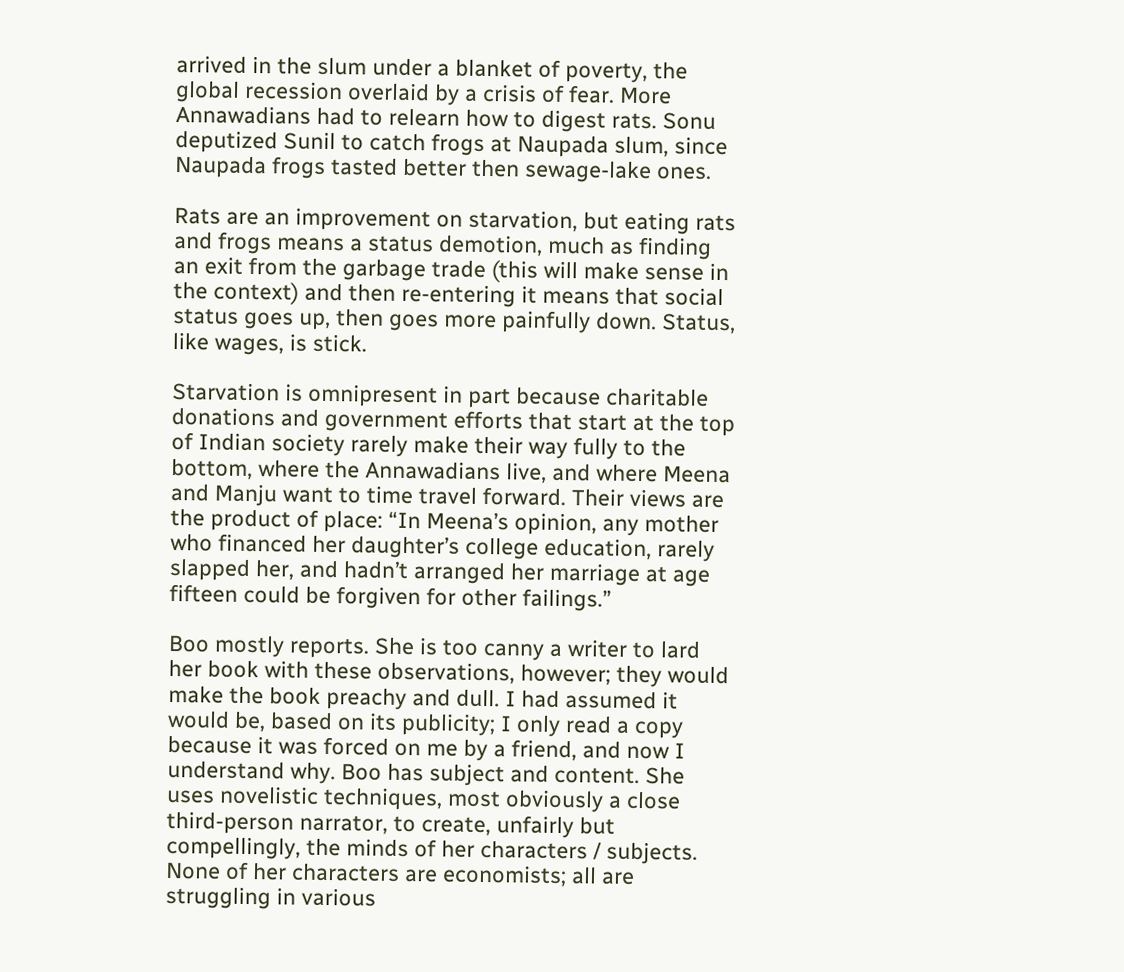arrived in the slum under a blanket of poverty, the global recession overlaid by a crisis of fear. More Annawadians had to relearn how to digest rats. Sonu deputized Sunil to catch frogs at Naupada slum, since Naupada frogs tasted better then sewage-lake ones.

Rats are an improvement on starvation, but eating rats and frogs means a status demotion, much as finding an exit from the garbage trade (this will make sense in the context) and then re-entering it means that social status goes up, then goes more painfully down. Status, like wages, is stick.

Starvation is omnipresent in part because charitable donations and government efforts that start at the top of Indian society rarely make their way fully to the bottom, where the Annawadians live, and where Meena and Manju want to time travel forward. Their views are the product of place: “In Meena’s opinion, any mother who financed her daughter’s college education, rarely slapped her, and hadn’t arranged her marriage at age fifteen could be forgiven for other failings.”

Boo mostly reports. She is too canny a writer to lard her book with these observations, however; they would make the book preachy and dull. I had assumed it would be, based on its publicity; I only read a copy because it was forced on me by a friend, and now I understand why. Boo has subject and content. She uses novelistic techniques, most obviously a close third-person narrator, to create, unfairly but compellingly, the minds of her characters / subjects. None of her characters are economists; all are struggling in various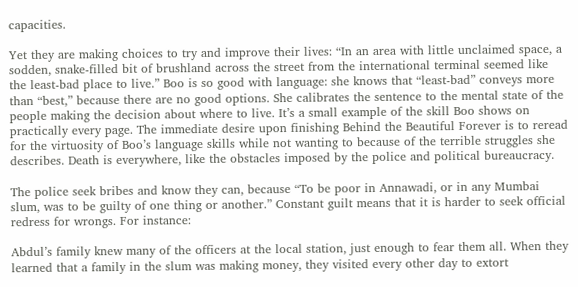capacities.

Yet they are making choices to try and improve their lives: “In an area with little unclaimed space, a sodden, snake-filled bit of brushland across the street from the international terminal seemed like the least-bad place to live.” Boo is so good with language: she knows that “least-bad” conveys more than “best,” because there are no good options. She calibrates the sentence to the mental state of the people making the decision about where to live. It’s a small example of the skill Boo shows on practically every page. The immediate desire upon finishing Behind the Beautiful Forever is to reread for the virtuosity of Boo’s language skills while not wanting to because of the terrible struggles she describes. Death is everywhere, like the obstacles imposed by the police and political bureaucracy.

The police seek bribes and know they can, because “To be poor in Annawadi, or in any Mumbai slum, was to be guilty of one thing or another.” Constant guilt means that it is harder to seek official redress for wrongs. For instance:

Abdul’s family knew many of the officers at the local station, just enough to fear them all. When they learned that a family in the slum was making money, they visited every other day to extort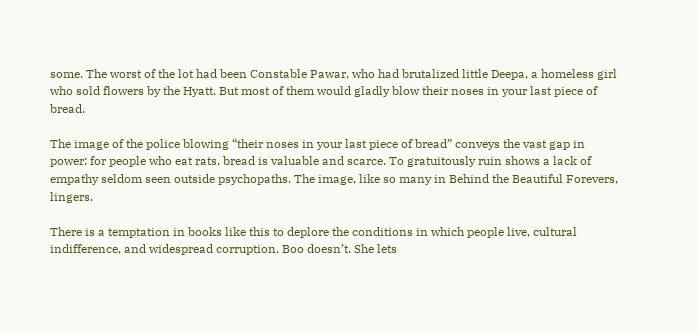some. The worst of the lot had been Constable Pawar, who had brutalized little Deepa, a homeless girl who sold flowers by the Hyatt. But most of them would gladly blow their noses in your last piece of bread.

The image of the police blowing “their noses in your last piece of bread” conveys the vast gap in power: for people who eat rats, bread is valuable and scarce. To gratuitously ruin shows a lack of empathy seldom seen outside psychopaths. The image, like so many in Behind the Beautiful Forevers, lingers.

There is a temptation in books like this to deplore the conditions in which people live, cultural indifference, and widespread corruption. Boo doesn’t. She lets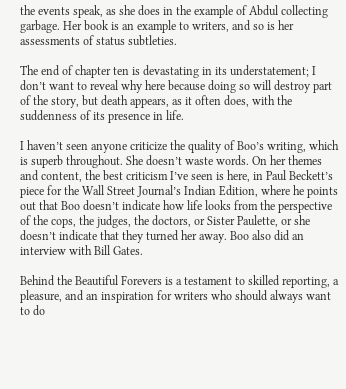the events speak, as she does in the example of Abdul collecting garbage. Her book is an example to writers, and so is her assessments of status subtleties.

The end of chapter ten is devastating in its understatement; I don’t want to reveal why here because doing so will destroy part of the story, but death appears, as it often does, with the suddenness of its presence in life.

I haven’t seen anyone criticize the quality of Boo’s writing, which is superb throughout. She doesn’t waste words. On her themes and content, the best criticism I’ve seen is here, in Paul Beckett’s piece for the Wall Street Journal’s Indian Edition, where he points out that Boo doesn’t indicate how life looks from the perspective of the cops, the judges, the doctors, or Sister Paulette, or she doesn’t indicate that they turned her away. Boo also did an interview with Bill Gates.

Behind the Beautiful Forevers is a testament to skilled reporting, a pleasure, and an inspiration for writers who should always want to do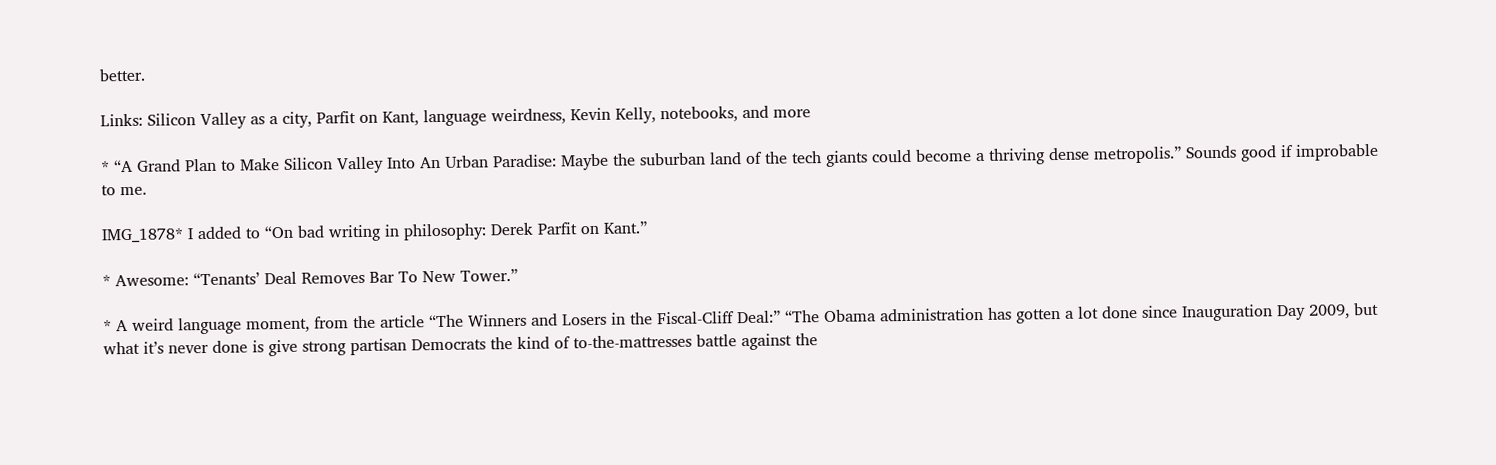better.

Links: Silicon Valley as a city, Parfit on Kant, language weirdness, Kevin Kelly, notebooks, and more

* “A Grand Plan to Make Silicon Valley Into An Urban Paradise: Maybe the suburban land of the tech giants could become a thriving dense metropolis.” Sounds good if improbable to me.

IMG_1878* I added to “On bad writing in philosophy: Derek Parfit on Kant.”

* Awesome: “Tenants’ Deal Removes Bar To New Tower.”

* A weird language moment, from the article “The Winners and Losers in the Fiscal-Cliff Deal:” “The Obama administration has gotten a lot done since Inauguration Day 2009, but what it’s never done is give strong partisan Democrats the kind of to-the-mattresses battle against the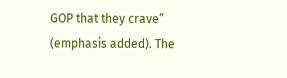GOP that they crave” (emphasis added). The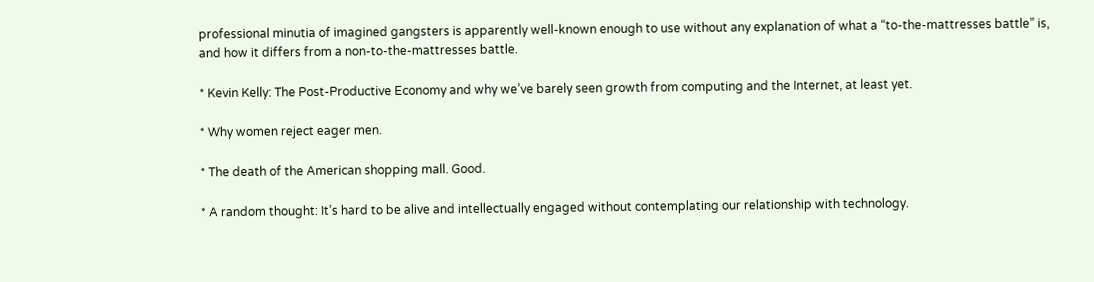professional minutia of imagined gangsters is apparently well-known enough to use without any explanation of what a “to-the-mattresses battle” is, and how it differs from a non-to-the-mattresses battle.

* Kevin Kelly: The Post-Productive Economy and why we’ve barely seen growth from computing and the Internet, at least yet.

* Why women reject eager men.

* The death of the American shopping mall. Good.

* A random thought: It’s hard to be alive and intellectually engaged without contemplating our relationship with technology.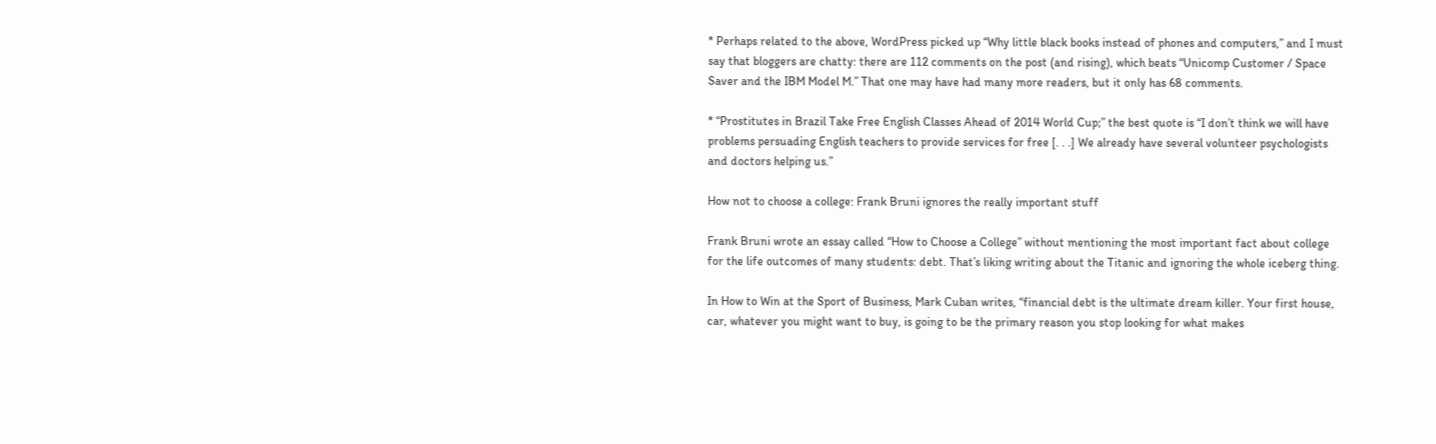* Perhaps related to the above, WordPress picked up “Why little black books instead of phones and computers,” and I must say that bloggers are chatty: there are 112 comments on the post (and rising), which beats “Unicomp Customer / Space Saver and the IBM Model M.” That one may have had many more readers, but it only has 68 comments.

* “Prostitutes in Brazil Take Free English Classes Ahead of 2014 World Cup;” the best quote is “I don’t think we will have problems persuading English teachers to provide services for free [. . .] We already have several volunteer psychologists and doctors helping us.”

How not to choose a college: Frank Bruni ignores the really important stuff

Frank Bruni wrote an essay called “How to Choose a College” without mentioning the most important fact about college for the life outcomes of many students: debt. That’s liking writing about the Titanic and ignoring the whole iceberg thing.

In How to Win at the Sport of Business, Mark Cuban writes, “financial debt is the ultimate dream killer. Your first house, car, whatever you might want to buy, is going to be the primary reason you stop looking for what makes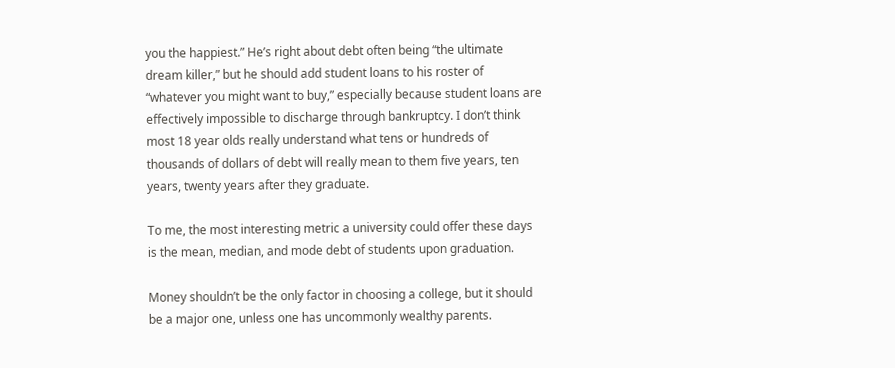you the happiest.” He’s right about debt often being “the ultimate dream killer,” but he should add student loans to his roster of “whatever you might want to buy,” especially because student loans are effectively impossible to discharge through bankruptcy. I don’t think most 18 year olds really understand what tens or hundreds of thousands of dollars of debt will really mean to them five years, ten years, twenty years after they graduate.

To me, the most interesting metric a university could offer these days is the mean, median, and mode debt of students upon graduation.

Money shouldn’t be the only factor in choosing a college, but it should be a major one, unless one has uncommonly wealthy parents.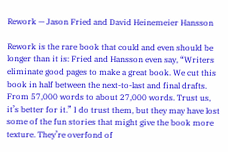Rework — Jason Fried and David Heinemeier Hansson

Rework is the rare book that could and even should be longer than it is: Fried and Hansson even say, “Writers eliminate good pages to make a great book. We cut this book in half between the next-to-last and final drafts. From 57,000 words to about 27,000 words. Trust us, it’s better for it.” I do trust them, but they may have lost some of the fun stories that might give the book more texture. They’re overfond of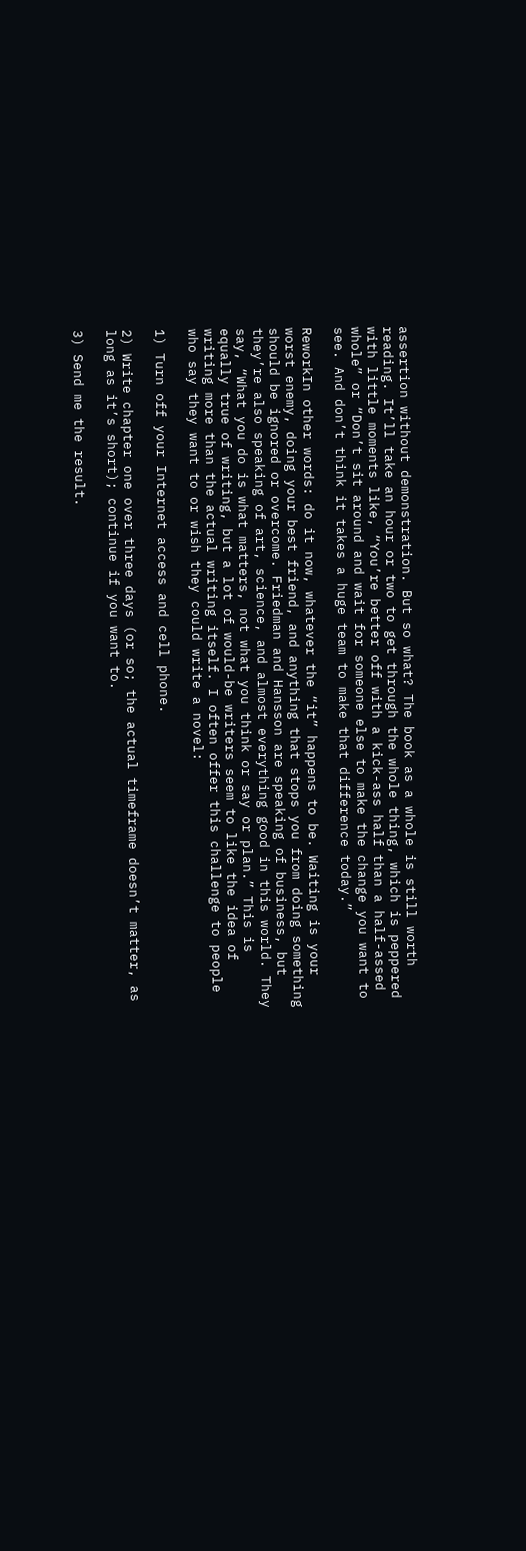assertion without demonstration. But so what? The book as a whole is still worth reading. It’ll take an hour or two to get through the whole thing, which is peppered with little moments like, “You’re better off with a kick-ass half than a half-assed whole” or “Don’t sit around and wait for someone else to make the change you want to see. And don’t think it takes a huge team to make that difference today.”

ReworkIn other words: do it now, whatever the “it” happens to be. Waiting is your worst enemy, doing your best friend, and anything that stops you from doing something should be ignored or overcome. Friedman and Hansson are speaking of business, but they’re also speaking of art, science, and almost everything good in this world. They say, “What you do is what matters, not what you think or say or plan.” This is equally true of writing, but a lot of would-be writers seem to like the idea of writing more than the actual writing itself. I often offer this challenge to people who say they want to or wish they could write a novel:

1) Turn off your Internet access and cell phone.

2) Write chapter one over three days (or so; the actual timeframe doesn’t matter, as long as it’s short); continue if you want to.

3) Send me the result.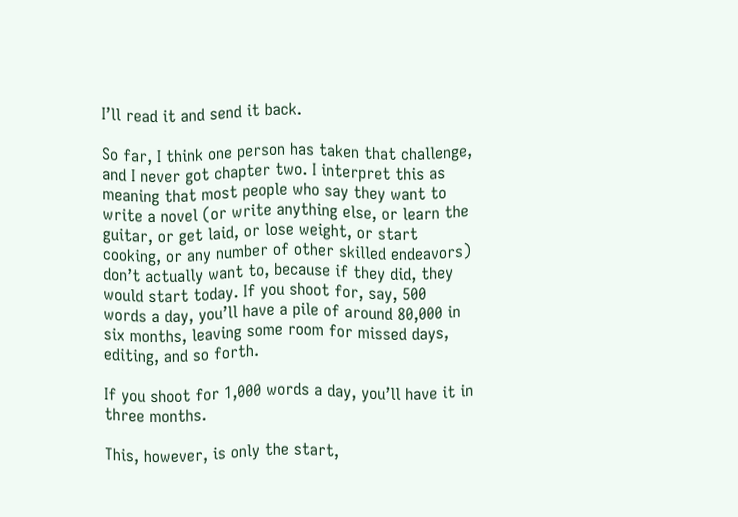I’ll read it and send it back.

So far, I think one person has taken that challenge, and I never got chapter two. I interpret this as meaning that most people who say they want to write a novel (or write anything else, or learn the guitar, or get laid, or lose weight, or start cooking, or any number of other skilled endeavors) don’t actually want to, because if they did, they would start today. If you shoot for, say, 500 words a day, you’ll have a pile of around 80,000 in six months, leaving some room for missed days, editing, and so forth.

If you shoot for 1,000 words a day, you’ll have it in three months.

This, however, is only the start,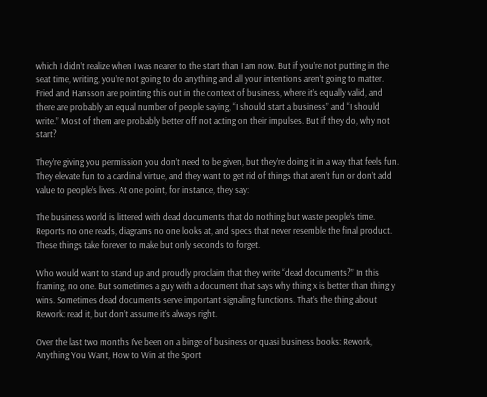which I didn’t realize when I was nearer to the start than I am now. But if you’re not putting in the seat time, writing, you’re not going to do anything and all your intentions aren’t going to matter. Fried and Hansson are pointing this out in the context of business, where it’s equally valid, and there are probably an equal number of people saying, “I should start a business” and “I should write.” Most of them are probably better off not acting on their impulses. But if they do, why not start?

They’re giving you permission you don’t need to be given, but they’re doing it in a way that feels fun. They elevate fun to a cardinal virtue, and they want to get rid of things that aren’t fun or don’t add value to people’s lives. At one point, for instance, they say:

The business world is littered with dead documents that do nothing but waste people’s time. Reports no one reads, diagrams no one looks at, and specs that never resemble the final product. These things take forever to make but only seconds to forget.

Who would want to stand up and proudly proclaim that they write “dead documents?” In this framing, no one. But sometimes a guy with a document that says why thing x is better than thing y wins. Sometimes dead documents serve important signaling functions. That’s the thing about Rework: read it, but don’t assume it’s always right.

Over the last two months I’ve been on a binge of business or quasi business books: Rework, Anything You Want, How to Win at the Sport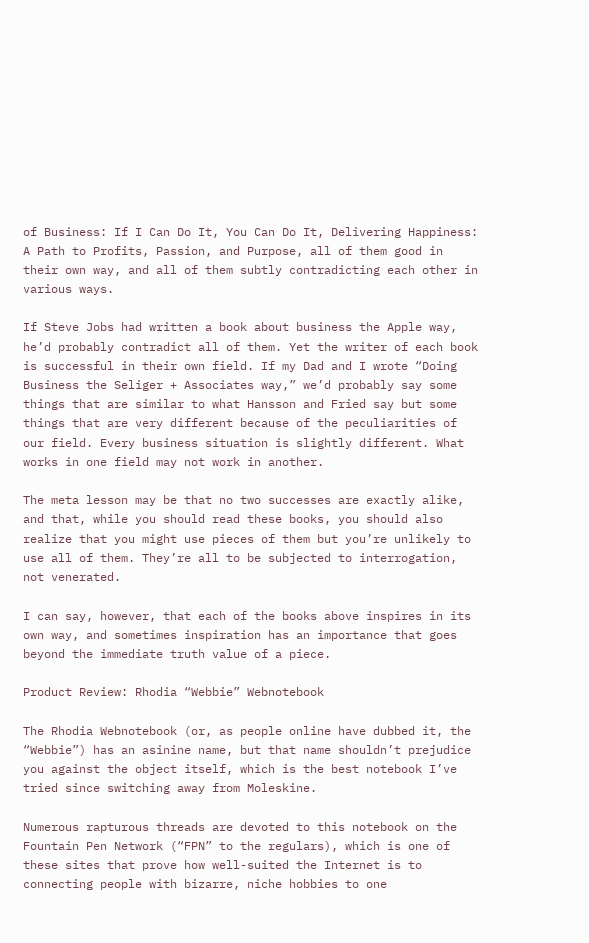of Business: If I Can Do It, You Can Do It, Delivering Happiness: A Path to Profits, Passion, and Purpose, all of them good in their own way, and all of them subtly contradicting each other in various ways.

If Steve Jobs had written a book about business the Apple way, he’d probably contradict all of them. Yet the writer of each book is successful in their own field. If my Dad and I wrote “Doing Business the Seliger + Associates way,” we’d probably say some things that are similar to what Hansson and Fried say but some things that are very different because of the peculiarities of our field. Every business situation is slightly different. What works in one field may not work in another.

The meta lesson may be that no two successes are exactly alike, and that, while you should read these books, you should also realize that you might use pieces of them but you’re unlikely to use all of them. They’re all to be subjected to interrogation, not venerated.

I can say, however, that each of the books above inspires in its own way, and sometimes inspiration has an importance that goes beyond the immediate truth value of a piece.

Product Review: Rhodia “Webbie” Webnotebook

The Rhodia Webnotebook (or, as people online have dubbed it, the “Webbie”) has an asinine name, but that name shouldn’t prejudice you against the object itself, which is the best notebook I’ve tried since switching away from Moleskine.

Numerous rapturous threads are devoted to this notebook on the Fountain Pen Network (“FPN” to the regulars), which is one of these sites that prove how well-suited the Internet is to connecting people with bizarre, niche hobbies to one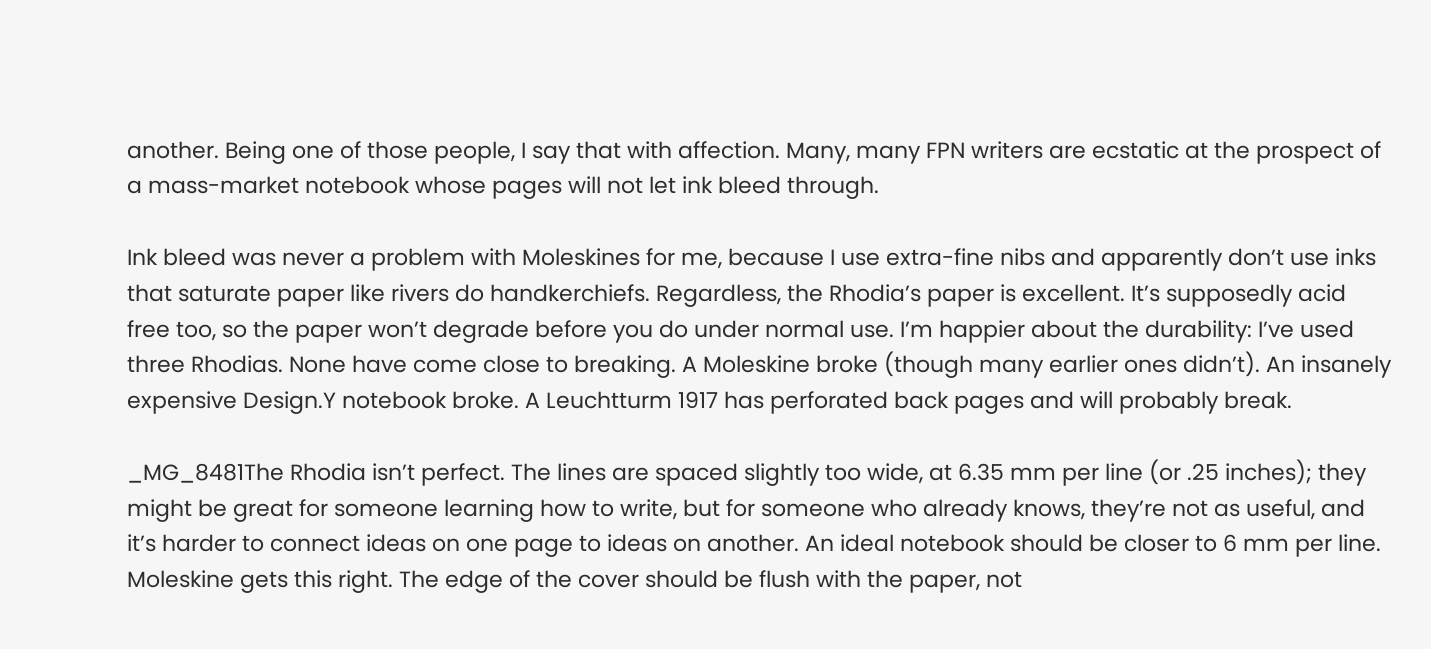another. Being one of those people, I say that with affection. Many, many FPN writers are ecstatic at the prospect of a mass-market notebook whose pages will not let ink bleed through.

Ink bleed was never a problem with Moleskines for me, because I use extra-fine nibs and apparently don’t use inks that saturate paper like rivers do handkerchiefs. Regardless, the Rhodia’s paper is excellent. It’s supposedly acid free too, so the paper won’t degrade before you do under normal use. I’m happier about the durability: I’ve used three Rhodias. None have come close to breaking. A Moleskine broke (though many earlier ones didn’t). An insanely expensive Design.Y notebook broke. A Leuchtturm 1917 has perforated back pages and will probably break.

_MG_8481The Rhodia isn’t perfect. The lines are spaced slightly too wide, at 6.35 mm per line (or .25 inches); they might be great for someone learning how to write, but for someone who already knows, they’re not as useful, and it’s harder to connect ideas on one page to ideas on another. An ideal notebook should be closer to 6 mm per line. Moleskine gets this right. The edge of the cover should be flush with the paper, not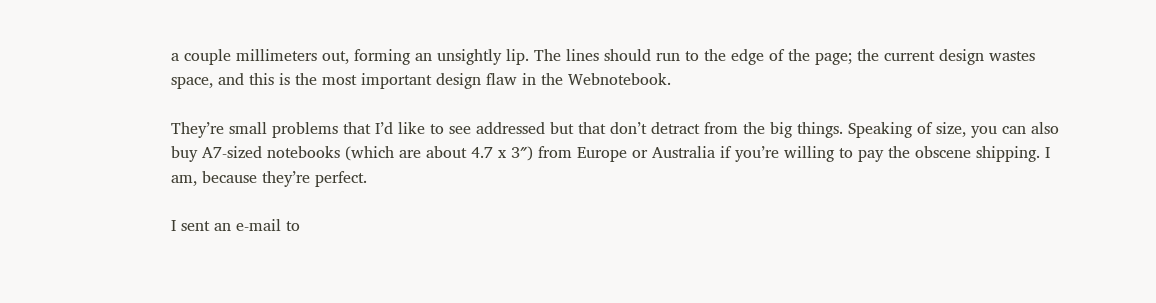a couple millimeters out, forming an unsightly lip. The lines should run to the edge of the page; the current design wastes space, and this is the most important design flaw in the Webnotebook.

They’re small problems that I’d like to see addressed but that don’t detract from the big things. Speaking of size, you can also buy A7-sized notebooks (which are about 4.7 x 3″) from Europe or Australia if you’re willing to pay the obscene shipping. I am, because they’re perfect.

I sent an e-mail to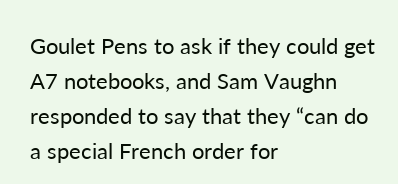Goulet Pens to ask if they could get A7 notebooks, and Sam Vaughn responded to say that they “can do a special French order for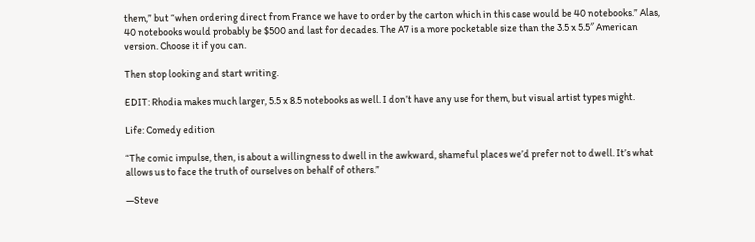them,” but “when ordering direct from France we have to order by the carton which in this case would be 40 notebooks.” Alas, 40 notebooks would probably be $500 and last for decades. The A7 is a more pocketable size than the 3.5 x 5.5″ American version. Choose it if you can.

Then stop looking and start writing.

EDIT: Rhodia makes much larger, 5.5 x 8.5 notebooks as well. I don’t have any use for them, but visual artist types might.

Life: Comedy edition

“The comic impulse, then, is about a willingness to dwell in the awkward, shameful places we’d prefer not to dwell. It’s what allows us to face the truth of ourselves on behalf of others.”

—Steve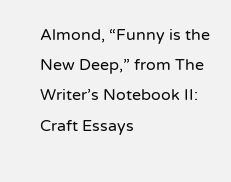Almond, “Funny is the New Deep,” from The Writer’s Notebook II: Craft Essays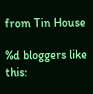from Tin House

%d bloggers like this: